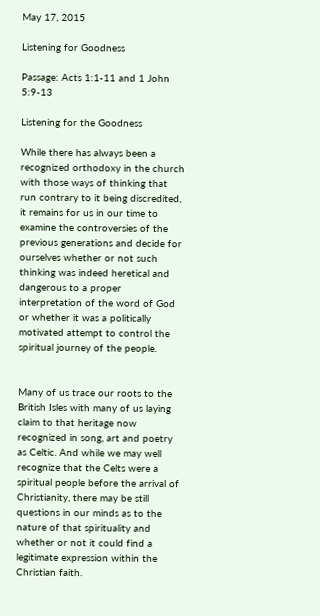May 17, 2015

Listening for Goodness

Passage: Acts 1:1-11 and 1 John 5:9-13

Listening for the Goodness

While there has always been a recognized orthodoxy in the church with those ways of thinking that run contrary to it being discredited, it remains for us in our time to examine the controversies of the previous generations and decide for ourselves whether or not such thinking was indeed heretical and dangerous to a proper interpretation of the word of God or whether it was a politically motivated attempt to control the spiritual journey of the people.


Many of us trace our roots to the British Isles with many of us laying claim to that heritage now recognized in song, art and poetry as Celtic. And while we may well recognize that the Celts were a spiritual people before the arrival of Christianity, there may be still questions in our minds as to the nature of that spirituality and whether or not it could find a legitimate expression within the Christian faith.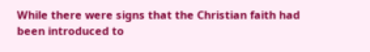While there were signs that the Christian faith had been introduced to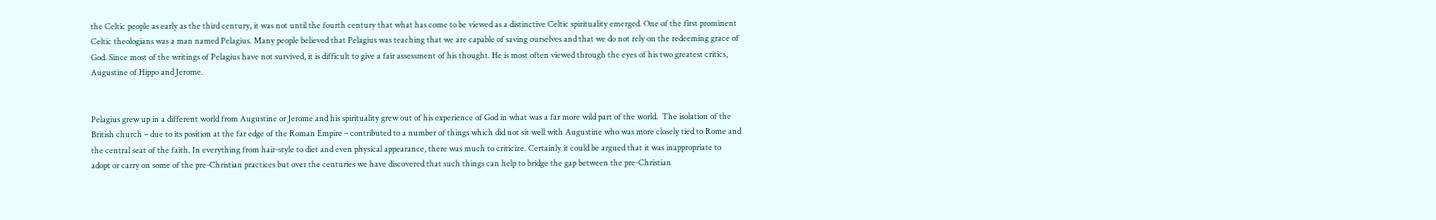the Celtic people as early as the third century, it was not until the fourth century that what has come to be viewed as a distinctive Celtic spirituality emerged. One of the first prominent Celtic theologians was a man named Pelagius. Many people believed that Pelagius was teaching that we are capable of saving ourselves and that we do not rely on the redeeming grace of God. Since most of the writings of Pelagius have not survived, it is difficult to give a fair assessment of his thought. He is most often viewed through the eyes of his two greatest critics, Augustine of Hippo and Jerome.


Pelagius grew up in a different world from Augustine or Jerome and his spirituality grew out of his experience of God in what was a far more wild part of the world.  The isolation of the British church – due to its position at the far edge of the Roman Empire – contributed to a number of things which did not sit well with Augustine who was more closely tied to Rome and the central seat of the faith. In everything from hair-style to diet and even physical appearance, there was much to criticize. Certainly it could be argued that it was inappropriate to adopt or carry on some of the pre-Christian practices but over the centuries we have discovered that such things can help to bridge the gap between the pre-Christian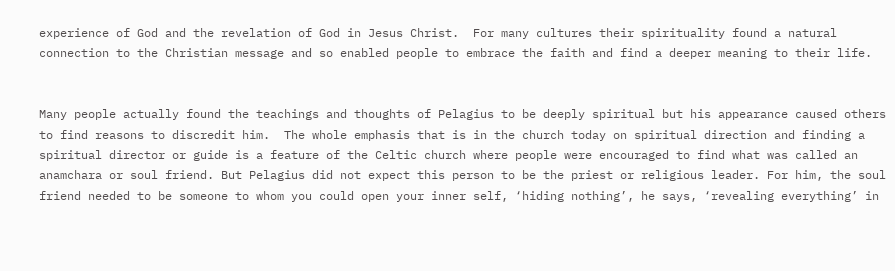experience of God and the revelation of God in Jesus Christ.  For many cultures their spirituality found a natural connection to the Christian message and so enabled people to embrace the faith and find a deeper meaning to their life.


Many people actually found the teachings and thoughts of Pelagius to be deeply spiritual but his appearance caused others to find reasons to discredit him.  The whole emphasis that is in the church today on spiritual direction and finding a spiritual director or guide is a feature of the Celtic church where people were encouraged to find what was called an anamchara or soul friend. But Pelagius did not expect this person to be the priest or religious leader. For him, the soul friend needed to be someone to whom you could open your inner self, ‘hiding nothing’, he says, ‘revealing everything’ in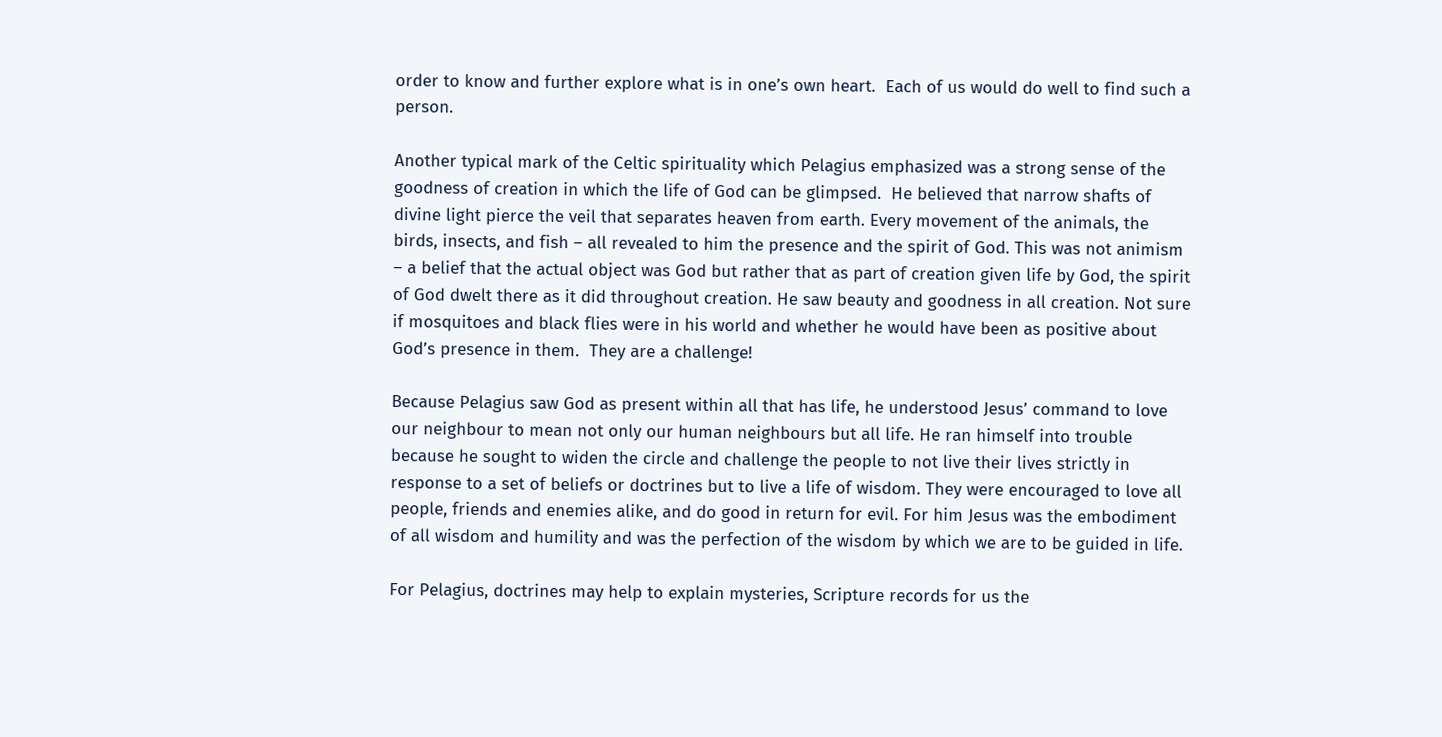order to know and further explore what is in one’s own heart.  Each of us would do well to find such a person.

Another typical mark of the Celtic spirituality which Pelagius emphasized was a strong sense of the goodness of creation in which the life of God can be glimpsed.  He believed that narrow shafts of divine light pierce the veil that separates heaven from earth. Every movement of the animals, the birds, insects, and fish – all revealed to him the presence and the spirit of God. This was not animism – a belief that the actual object was God but rather that as part of creation given life by God, the spirit of God dwelt there as it did throughout creation. He saw beauty and goodness in all creation. Not sure if mosquitoes and black flies were in his world and whether he would have been as positive about God’s presence in them.  They are a challenge!

Because Pelagius saw God as present within all that has life, he understood Jesus’ command to love our neighbour to mean not only our human neighbours but all life. He ran himself into trouble because he sought to widen the circle and challenge the people to not live their lives strictly in response to a set of beliefs or doctrines but to live a life of wisdom. They were encouraged to love all people, friends and enemies alike, and do good in return for evil. For him Jesus was the embodiment of all wisdom and humility and was the perfection of the wisdom by which we are to be guided in life.

For Pelagius, doctrines may help to explain mysteries, Scripture records for us the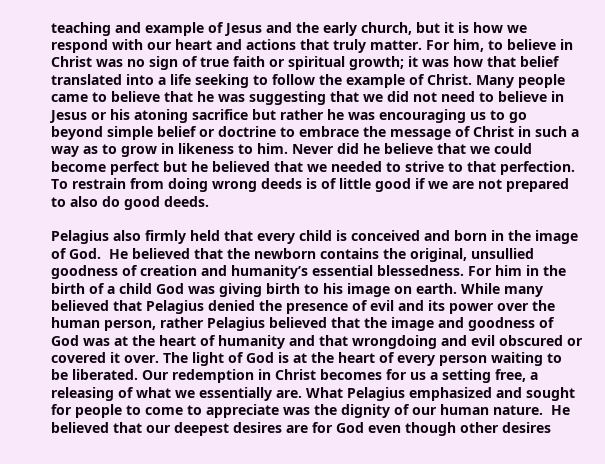teaching and example of Jesus and the early church, but it is how we respond with our heart and actions that truly matter. For him, to believe in Christ was no sign of true faith or spiritual growth; it was how that belief translated into a life seeking to follow the example of Christ. Many people came to believe that he was suggesting that we did not need to believe in Jesus or his atoning sacrifice but rather he was encouraging us to go beyond simple belief or doctrine to embrace the message of Christ in such a way as to grow in likeness to him. Never did he believe that we could become perfect but he believed that we needed to strive to that perfection. To restrain from doing wrong deeds is of little good if we are not prepared to also do good deeds.

Pelagius also firmly held that every child is conceived and born in the image of God.  He believed that the newborn contains the original, unsullied goodness of creation and humanity’s essential blessedness. For him in the birth of a child God was giving birth to his image on earth. While many believed that Pelagius denied the presence of evil and its power over the human person, rather Pelagius believed that the image and goodness of God was at the heart of humanity and that wrongdoing and evil obscured or covered it over. The light of God is at the heart of every person waiting to be liberated. Our redemption in Christ becomes for us a setting free, a releasing of what we essentially are. What Pelagius emphasized and sought for people to come to appreciate was the dignity of our human nature.  He believed that our deepest desires are for God even though other desires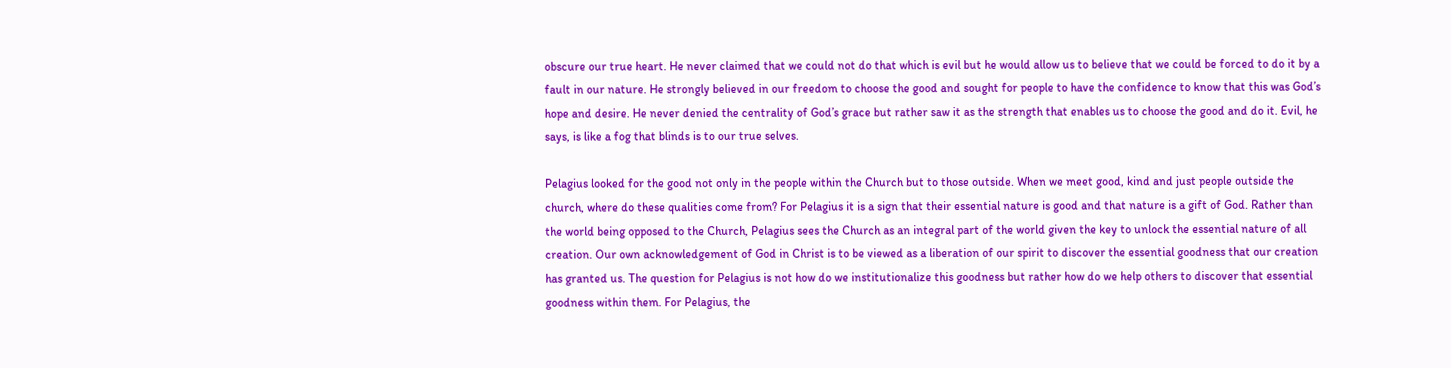obscure our true heart. He never claimed that we could not do that which is evil but he would allow us to believe that we could be forced to do it by a fault in our nature. He strongly believed in our freedom to choose the good and sought for people to have the confidence to know that this was God’s hope and desire. He never denied the centrality of God’s grace but rather saw it as the strength that enables us to choose the good and do it. Evil, he says, is like a fog that blinds is to our true selves.

Pelagius looked for the good not only in the people within the Church but to those outside. When we meet good, kind and just people outside the church, where do these qualities come from? For Pelagius it is a sign that their essential nature is good and that nature is a gift of God. Rather than the world being opposed to the Church, Pelagius sees the Church as an integral part of the world given the key to unlock the essential nature of all creation. Our own acknowledgement of God in Christ is to be viewed as a liberation of our spirit to discover the essential goodness that our creation has granted us. The question for Pelagius is not how do we institutionalize this goodness but rather how do we help others to discover that essential goodness within them. For Pelagius, the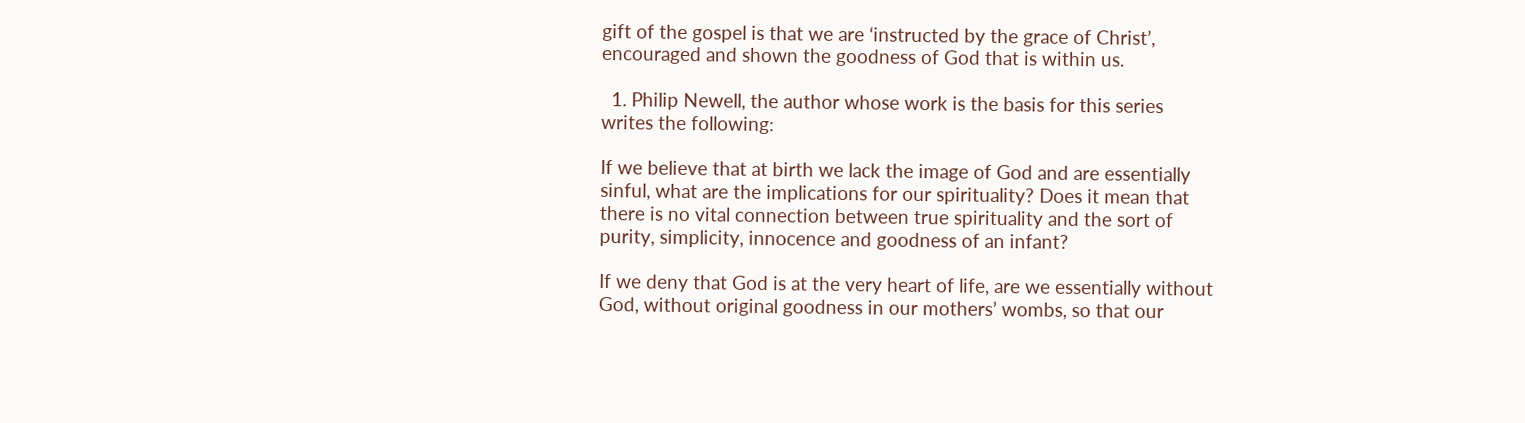gift of the gospel is that we are ‘instructed by the grace of Christ’, encouraged and shown the goodness of God that is within us.

  1. Philip Newell, the author whose work is the basis for this series writes the following:

If we believe that at birth we lack the image of God and are essentially sinful, what are the implications for our spirituality? Does it mean that there is no vital connection between true spirituality and the sort of purity, simplicity, innocence and goodness of an infant?

If we deny that God is at the very heart of life, are we essentially without God, without original goodness in our mothers’ wombs, so that our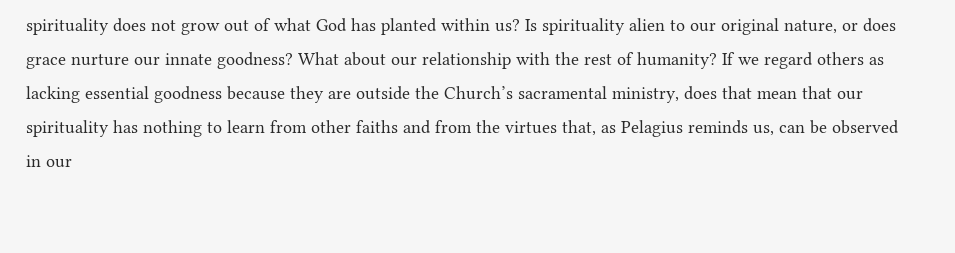spirituality does not grow out of what God has planted within us? Is spirituality alien to our original nature, or does grace nurture our innate goodness? What about our relationship with the rest of humanity? If we regard others as lacking essential goodness because they are outside the Church’s sacramental ministry, does that mean that our spirituality has nothing to learn from other faiths and from the virtues that, as Pelagius reminds us, can be observed in our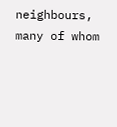neighbours, many of whom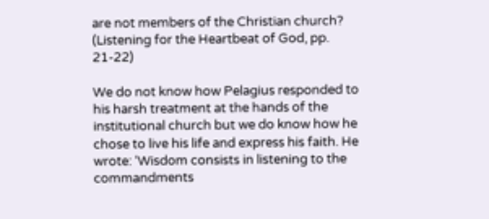are not members of the Christian church? (Listening for the Heartbeat of God, pp. 21-22)

We do not know how Pelagius responded to his harsh treatment at the hands of the institutional church but we do know how he chose to live his life and express his faith. He wrote: ‘Wisdom consists in listening to the commandments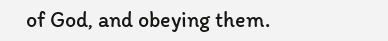of God, and obeying them.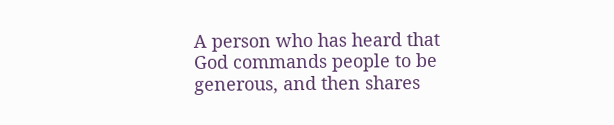A person who has heard that God commands people to be generous, and then shares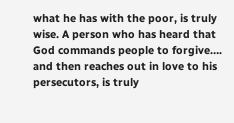what he has with the poor, is truly wise. A person who has heard that God commands people to forgive…. and then reaches out in love to his persecutors, is truly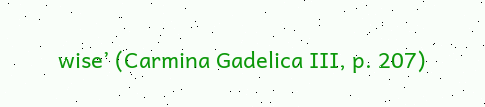wise’ (Carmina Gadelica III, p. 207)